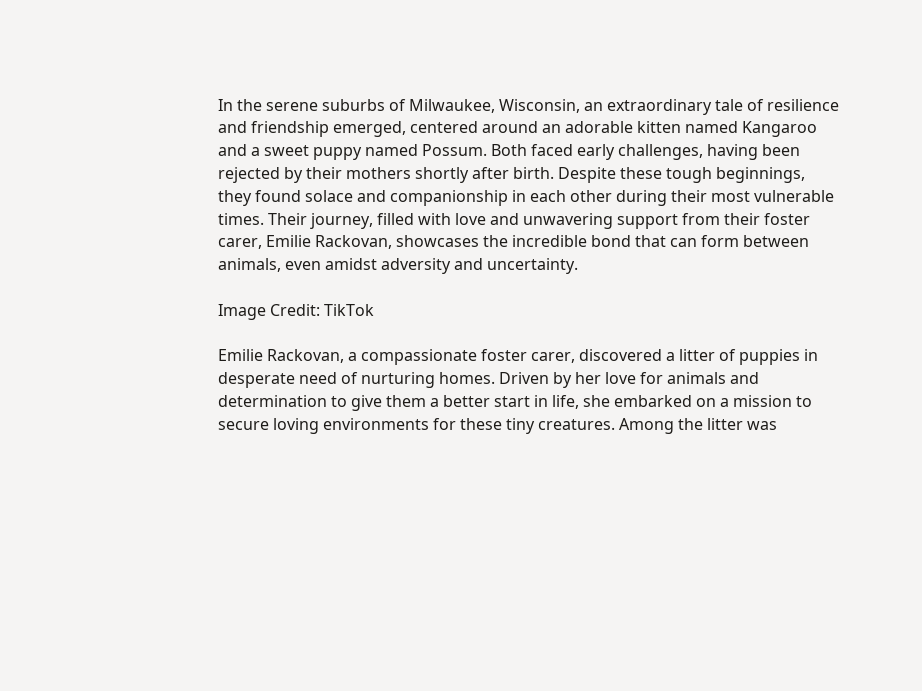In the serene suburbs of Milwaukee, Wisconsin, an extraordinary tale of resilience and friendship emerged, centered around an adorable kitten named Kangaroo and a sweet puppy named Possum. Both faced early challenges, having been rejected by their mothers shortly after birth. Despite these tough beginnings, they found solace and companionship in each other during their most vulnerable times. Their journey, filled with love and unwavering support from their foster carer, Emilie Rackovan, showcases the incredible bond that can form between animals, even amidst adversity and uncertainty.

Image Credit: TikTok

Emilie Rackovan, a compassionate foster carer, discovered a litter of puppies in desperate need of nurturing homes. Driven by her love for animals and determination to give them a better start in life, she embarked on a mission to secure loving environments for these tiny creatures. Among the litter was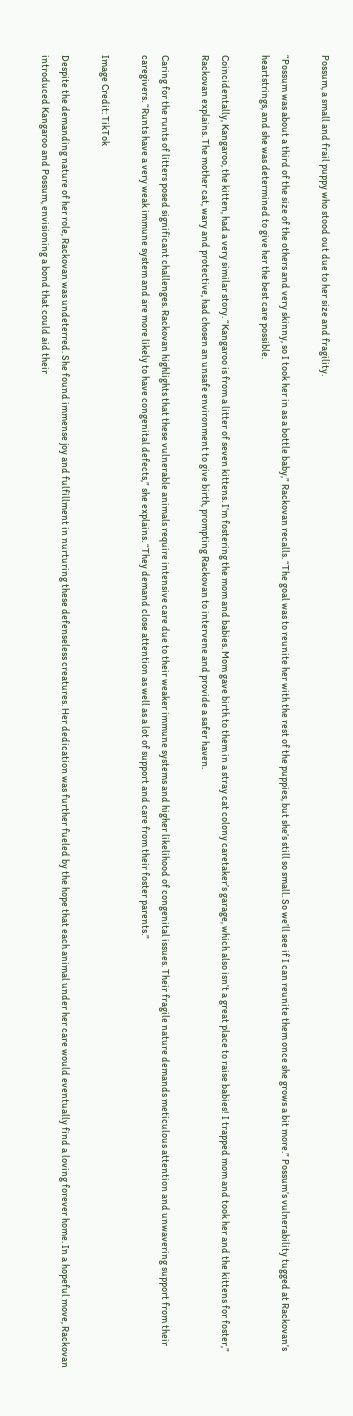Possum, a small and frail puppy who stood out due to her size and fragility.

“Possum was about a third of the size of the others and very skinny, so I took her in as a bottle baby,” Rackovan recalls. “The goal was to reunite her with the rest of the puppies, but she’s still so small. So we’ll see if I can reunite them once she grows a bit more.” Possum’s vulnerability tugged at Rackovan’s heartstrings, and she was determined to give her the best care possible.

Coincidentally, Kangaroo, the kitten, had a very similar story. “Kangaroo is from a litter of seven kittens. I’m fostering the mom and babies. Mom gave birth to them in a stray cat colony caretaker’s garage, which also isn’t a great place to raise babies! I trapped mom and took her and the kittens for foster,” Rackovan explains. The mother cat, wary and protective, had chosen an unsafe environment to give birth, prompting Rackovan to intervene and provide a safer haven.

Caring for the runts of litters posed significant challenges. Rackovan highlights that these vulnerable animals require intensive care due to their weaker immune systems and higher likelihood of congenital issues. Their fragile nature demands meticulous attention and unwavering support from their caregivers. “Runts have a very weak immune system and are more likely to have congenital defects,” she explains. “They demand close attention as well as a lot of support and care from their foster parents.”

Image Credit: TikTok

Despite the demanding nature of her role, Rackovan was undeterred. She found immense joy and fulfillment in nurturing these defenseless creatures. Her dedication was further fueled by the hope that each animal under her care would eventually find a loving forever home. In a hopeful move, Rackovan introduced Kangaroo and Possum, envisioning a bond that could aid their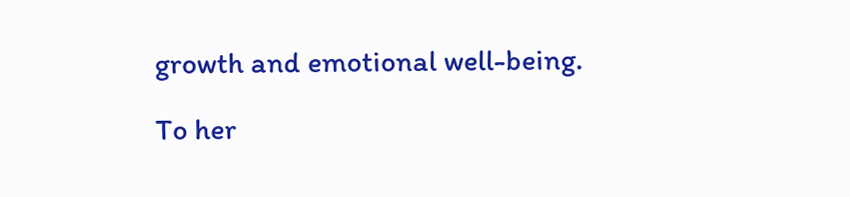growth and emotional well-being.

To her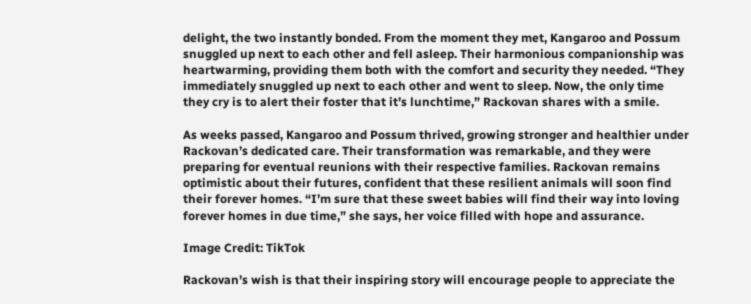delight, the two instantly bonded. From the moment they met, Kangaroo and Possum snuggled up next to each other and fell asleep. Their harmonious companionship was heartwarming, providing them both with the comfort and security they needed. “They immediately snuggled up next to each other and went to sleep. Now, the only time they cry is to alert their foster that it’s lunchtime,” Rackovan shares with a smile.

As weeks passed, Kangaroo and Possum thrived, growing stronger and healthier under Rackovan’s dedicated care. Their transformation was remarkable, and they were preparing for eventual reunions with their respective families. Rackovan remains optimistic about their futures, confident that these resilient animals will soon find their forever homes. “I’m sure that these sweet babies will find their way into loving forever homes in due time,” she says, her voice filled with hope and assurance.

Image Credit: TikTok

Rackovan’s wish is that their inspiring story will encourage people to appreciate the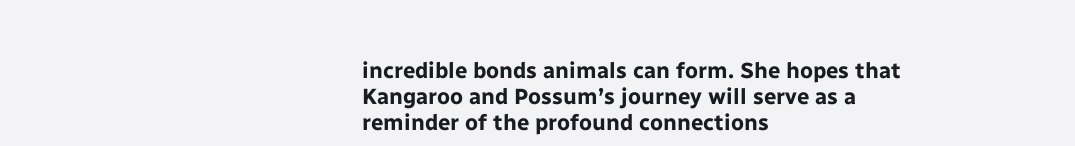incredible bonds animals can form. She hopes that Kangaroo and Possum’s journey will serve as a reminder of the profound connections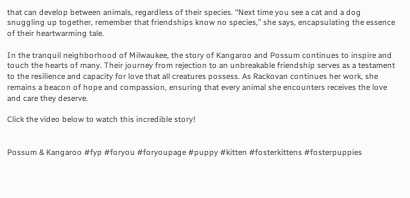that can develop between animals, regardless of their species. “Next time you see a cat and a dog snuggling up together, remember that friendships know no species,” she says, encapsulating the essence of their heartwarming tale.

In the tranquil neighborhood of Milwaukee, the story of Kangaroo and Possum continues to inspire and touch the hearts of many. Their journey from rejection to an unbreakable friendship serves as a testament to the resilience and capacity for love that all creatures possess. As Rackovan continues her work, she remains a beacon of hope and compassion, ensuring that every animal she encounters receives the love and care they deserve.

Click the video below to watch this incredible story!


Possum & Kangaroo #fyp #foryou #foryoupage #puppy #kitten #fosterkittens #fosterpuppies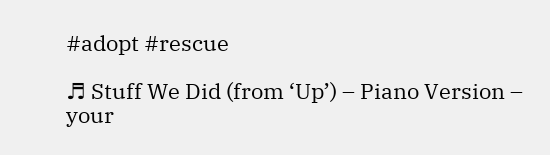#adopt #rescue

♬ Stuff We Did (from ‘Up’) – Piano Version – your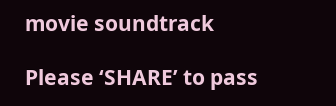movie soundtrack

Please ‘SHARE’ to pass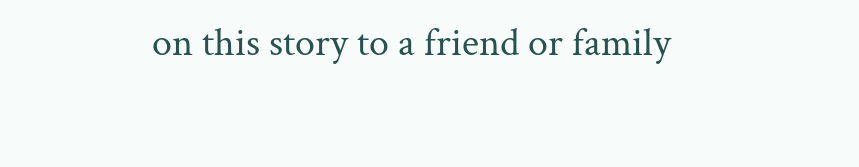on this story to a friend or family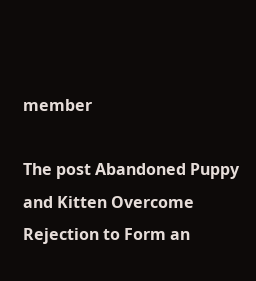member

The post Abandoned Puppy and Kitten Overcome Rejection to Form an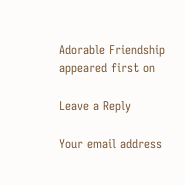Adorable Friendship appeared first on

Leave a Reply

Your email address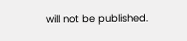will not be published.